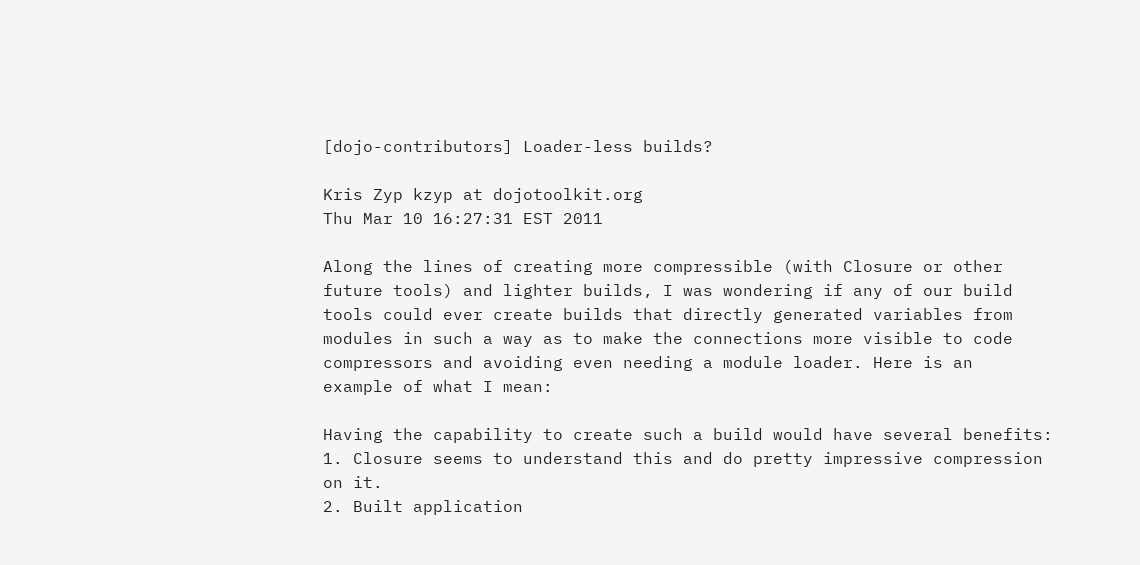[dojo-contributors] Loader-less builds?

Kris Zyp kzyp at dojotoolkit.org
Thu Mar 10 16:27:31 EST 2011

Along the lines of creating more compressible (with Closure or other
future tools) and lighter builds, I was wondering if any of our build
tools could ever create builds that directly generated variables from
modules in such a way as to make the connections more visible to code
compressors and avoiding even needing a module loader. Here is an
example of what I mean:

Having the capability to create such a build would have several benefits:
1. Closure seems to understand this and do pretty impressive compression
on it.
2. Built application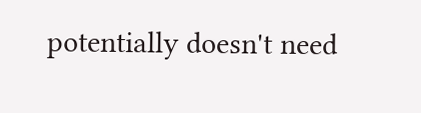potentially doesn't need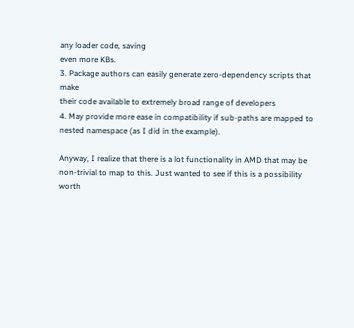any loader code, saving
even more KBs.
3. Package authors can easily generate zero-dependency scripts that make
their code available to extremely broad range of developers
4. May provide more ease in compatibility if sub-paths are mapped to
nested namespace (as I did in the example).

Anyway, I realize that there is a lot functionality in AMD that may be
non-trivial to map to this. Just wanted to see if this is a possibility
worth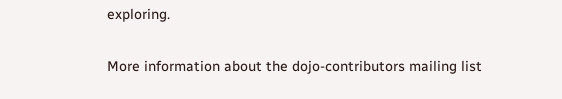exploring.


More information about the dojo-contributors mailing list